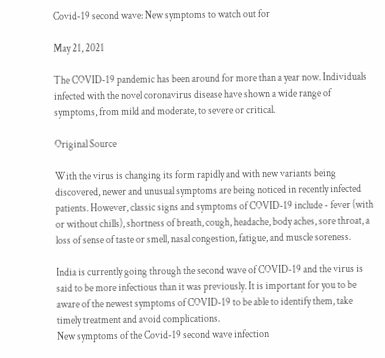Covid-19 second wave: New symptoms to watch out for

May 21, 2021

The COVID-19 pandemic has been around for more than a year now. Individuals infected with the novel coronavirus disease have shown a wide range of symptoms, from mild and moderate, to severe or critical.

Original Source

With the virus is changing its form rapidly and with new variants being discovered, newer and unusual symptoms are being noticed in recently infected patients. However, classic signs and symptoms of COVID-19 include - fever (with or without chills), shortness of breath, cough, headache, body aches, sore throat, a loss of sense of taste or smell, nasal congestion, fatigue, and muscle soreness.

India is currently going through the second wave of COVID-19 and the virus is said to be more infectious than it was previously. It is important for you to be aware of the newest symptoms of COVID-19 to be able to identify them, take timely treatment and avoid complications.
New symptoms of the Covid-19 second wave infection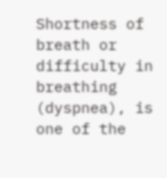Shortness of breath or difficulty in breathing (dyspnea), is one of the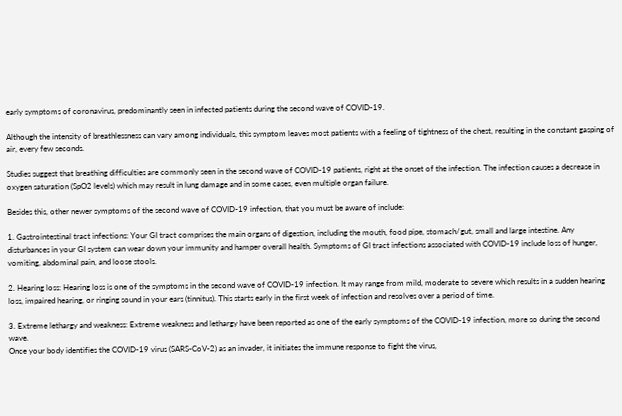early symptoms of coronavirus, predominantly seen in infected patients during the second wave of COVID-19.

Although the intensity of breathlessness can vary among individuals, this symptom leaves most patients with a feeling of tightness of the chest, resulting in the constant gasping of air, every few seconds.

Studies suggest that breathing difficulties are commonly seen in the second wave of COVID-19 patients, right at the onset of the infection. The infection causes a decrease in oxygen saturation (SpO2 levels) which may result in lung damage and in some cases, even multiple organ failure.

Besides this, other newer symptoms of the second wave of COVID-19 infection, that you must be aware of include:

1. Gastrointestinal tract infections: Your GI tract comprises the main organs of digestion, including the mouth, food pipe, stomach/gut, small and large intestine. Any disturbances in your GI system can wear down your immunity and hamper overall health. Symptoms of GI tract infections associated with COVID-19 include loss of hunger, vomiting, abdominal pain, and loose stools.

2. Hearing loss: Hearing loss is one of the symptoms in the second wave of COVID-19 infection. It may range from mild, moderate to severe which results in a sudden hearing loss, impaired hearing, or ringing sound in your ears (tinnitus). This starts early in the first week of infection and resolves over a period of time.

3. Extreme lethargy and weakness: Extreme weakness and lethargy have been reported as one of the early symptoms of the COVID-19 infection, more so during the second wave.
Once your body identifies the COVID-19 virus (SARS-CoV-2) as an invader, it initiates the immune response to fight the virus,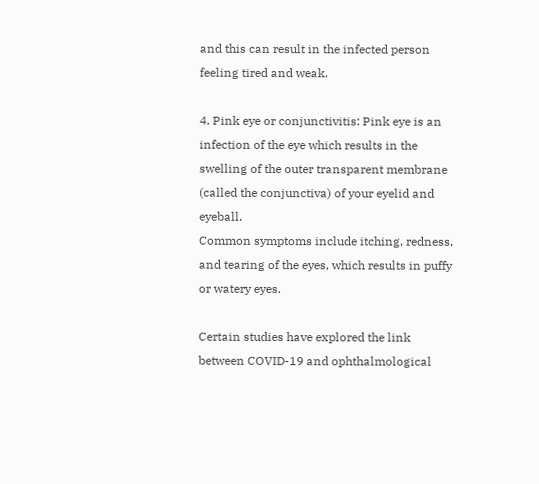and this can result in the infected person feeling tired and weak.

4. Pink eye or conjunctivitis: Pink eye is an infection of the eye which results in the swelling of the outer transparent membrane (called the conjunctiva) of your eyelid and eyeball.
Common symptoms include itching, redness, and tearing of the eyes, which results in puffy or watery eyes.

Certain studies have explored the link between COVID-19 and ophthalmological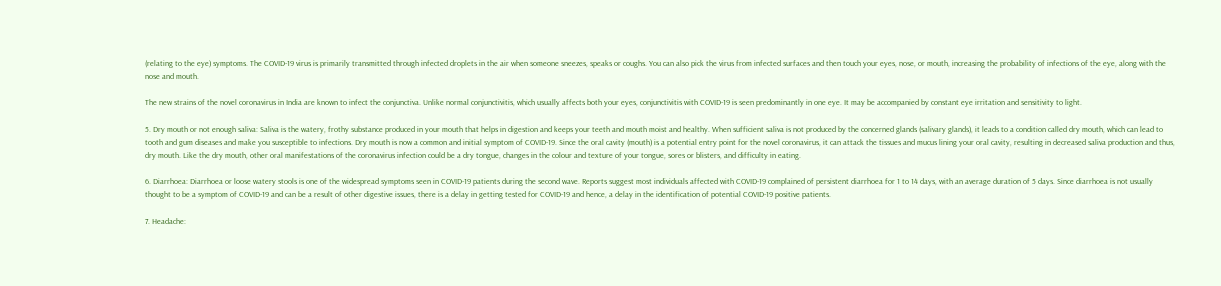(relating to the eye) symptoms. The COVID-19 virus is primarily transmitted through infected droplets in the air when someone sneezes, speaks or coughs. You can also pick the virus from infected surfaces and then touch your eyes, nose, or mouth, increasing the probability of infections of the eye, along with the nose and mouth.

The new strains of the novel coronavirus in India are known to infect the conjunctiva. Unlike normal conjunctivitis, which usually affects both your eyes, conjunctivitis with COVID-19 is seen predominantly in one eye. It may be accompanied by constant eye irritation and sensitivity to light.

5. Dry mouth or not enough saliva: Saliva is the watery, frothy substance produced in your mouth that helps in digestion and keeps your teeth and mouth moist and healthy. When sufficient saliva is not produced by the concerned glands (salivary glands), it leads to a condition called dry mouth, which can lead to tooth and gum diseases and make you susceptible to infections. Dry mouth is now a common and initial symptom of COVID-19. Since the oral cavity (mouth) is a potential entry point for the novel coronavirus, it can attack the tissues and mucus lining your oral cavity, resulting in decreased saliva production and thus, dry mouth. Like the dry mouth, other oral manifestations of the coronavirus infection could be a dry tongue, changes in the colour and texture of your tongue, sores or blisters, and difficulty in eating.

6. Diarrhoea: Diarrhoea or loose watery stools is one of the widespread symptoms seen in COVID-19 patients during the second wave. Reports suggest most individuals affected with COVID-19 complained of persistent diarrhoea for 1 to 14 days, with an average duration of 5 days. Since diarrhoea is not usually thought to be a symptom of COVID-19 and can be a result of other digestive issues, there is a delay in getting tested for COVID-19 and hence, a delay in the identification of potential COVID-19 positive patients.

7. Headache: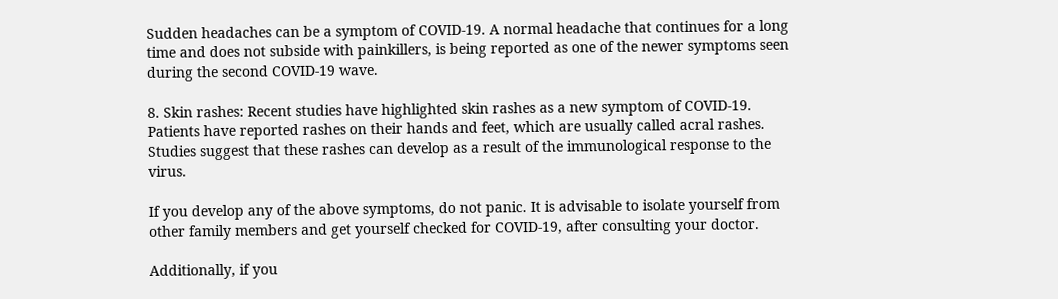Sudden headaches can be a symptom of COVID-19. A normal headache that continues for a long time and does not subside with painkillers, is being reported as one of the newer symptoms seen during the second COVID-19 wave.

8. Skin rashes: Recent studies have highlighted skin rashes as a new symptom of COVID-19. Patients have reported rashes on their hands and feet, which are usually called acral rashes. Studies suggest that these rashes can develop as a result of the immunological response to the virus.

If you develop any of the above symptoms, do not panic. It is advisable to isolate yourself from other family members and get yourself checked for COVID-19, after consulting your doctor.

Additionally, if you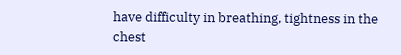have difficulty in breathing, tightness in the chest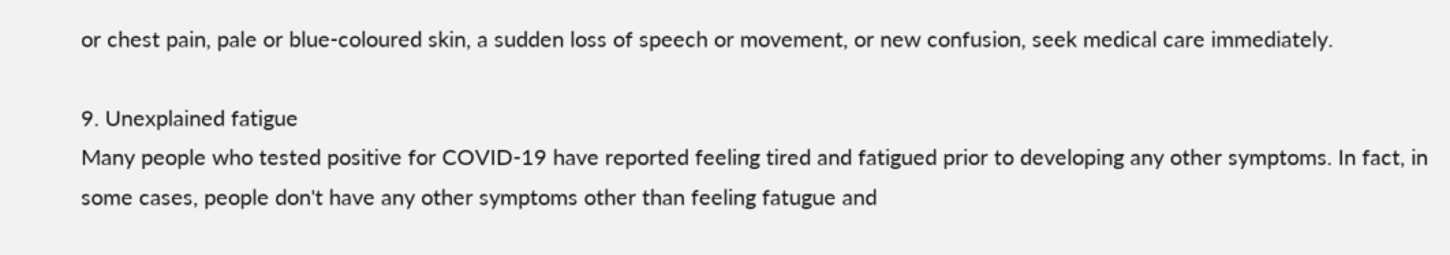or chest pain, pale or blue-coloured skin, a sudden loss of speech or movement, or new confusion, seek medical care immediately.

9. Unexplained fatigue
Many people who tested positive for COVID-19 have reported feeling tired and fatigued prior to developing any other symptoms. In fact, in some cases, people don't have any other symptoms other than feeling fatugue and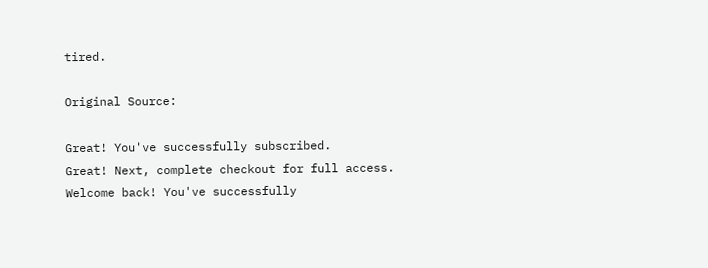tired.

Original Source:

Great! You've successfully subscribed.
Great! Next, complete checkout for full access.
Welcome back! You've successfully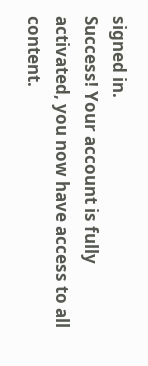signed in.
Success! Your account is fully activated, you now have access to all content.